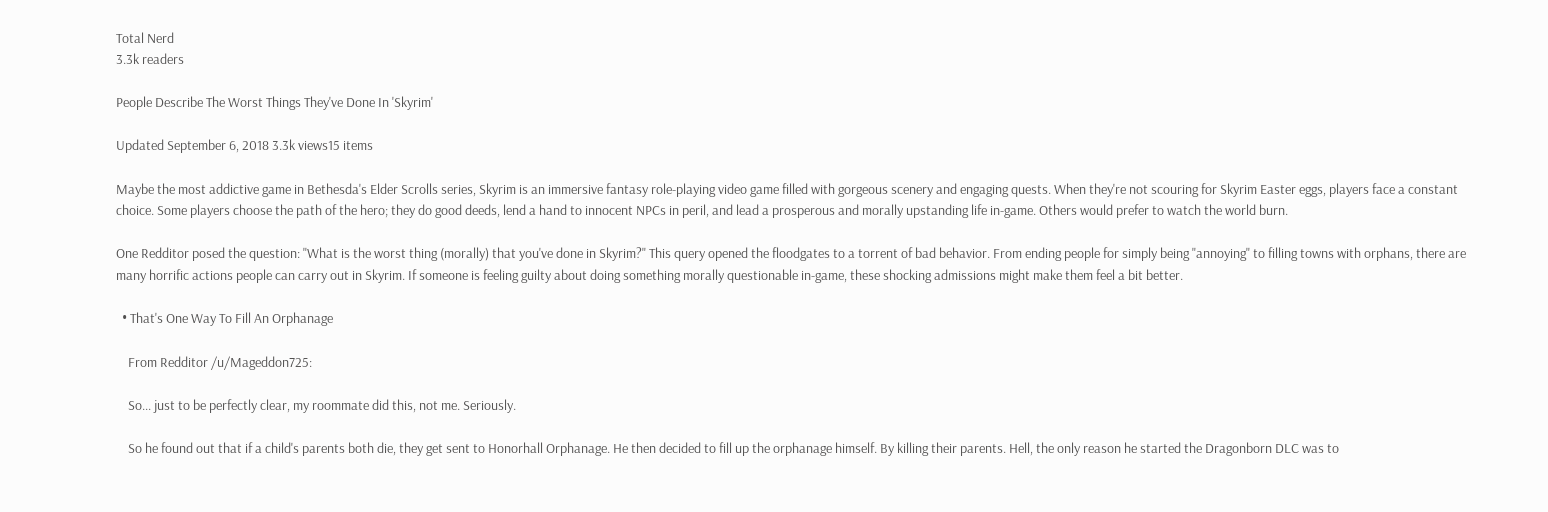Total Nerd
3.3k readers

People Describe The Worst Things They've Done In 'Skyrim'

Updated September 6, 2018 3.3k views15 items

Maybe the most addictive game in Bethesda's Elder Scrolls series, Skyrim is an immersive fantasy role-playing video game filled with gorgeous scenery and engaging quests. When they're not scouring for Skyrim Easter eggs, players face a constant choice. Some players choose the path of the hero; they do good deeds, lend a hand to innocent NPCs in peril, and lead a prosperous and morally upstanding life in-game. Others would prefer to watch the world burn.

One Redditor posed the question: "What is the worst thing (morally) that you've done in Skyrim?" This query opened the floodgates to a torrent of bad behavior. From ending people for simply being "annoying" to filling towns with orphans, there are many horrific actions people can carry out in Skyrim. If someone is feeling guilty about doing something morally questionable in-game, these shocking admissions might make them feel a bit better.

  • That's One Way To Fill An Orphanage

    From Redditor /u/Mageddon725:

    So... just to be perfectly clear, my roommate did this, not me. Seriously.

    So he found out that if a child's parents both die, they get sent to Honorhall Orphanage. He then decided to fill up the orphanage himself. By killing their parents. Hell, the only reason he started the Dragonborn DLC was to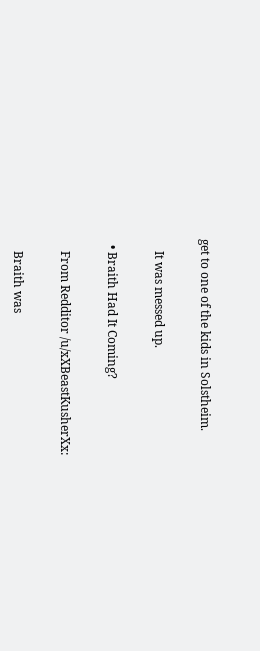get to one of the kids in Solstheim.

    It was messed up.

  • Braith Had It Coming?

    From Redditor /u/xXBeastKusherXx:

    Braith was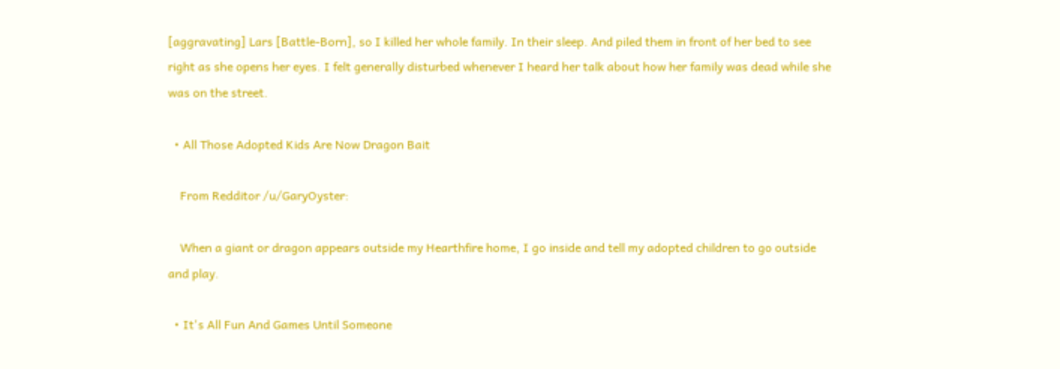[aggravating] Lars [Battle-Born], so I killed her whole family. In their sleep. And piled them in front of her bed to see right as she opens her eyes. I felt generally disturbed whenever I heard her talk about how her family was dead while she was on the street.

  • All Those Adopted Kids Are Now Dragon Bait

    From Redditor /u/GaryOyster:

    When a giant or dragon appears outside my Hearthfire home, I go inside and tell my adopted children to go outside and play.

  • It's All Fun And Games Until Someone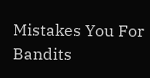Mistakes You For Bandits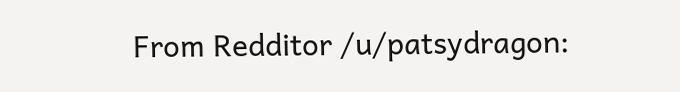From Redditor /u/patsydragon: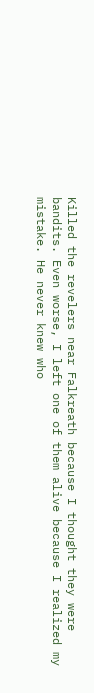Killed the revelers near Falkreath because I thought they were bandits. Even worse, I left one of them alive because I realized my mistake. He never knew who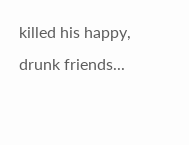killed his happy, drunk friends...